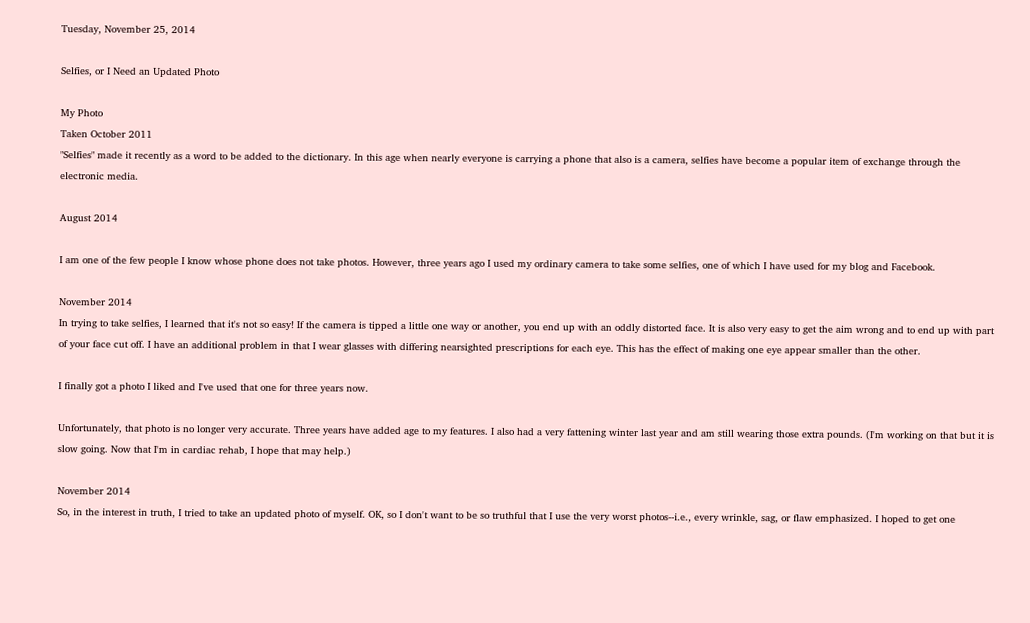Tuesday, November 25, 2014

Selfies, or I Need an Updated Photo

My Photo
Taken October 2011
"Selfies" made it recently as a word to be added to the dictionary. In this age when nearly everyone is carrying a phone that also is a camera, selfies have become a popular item of exchange through the electronic media.

August 2014

I am one of the few people I know whose phone does not take photos. However, three years ago I used my ordinary camera to take some selfies, one of which I have used for my blog and Facebook.

November 2014
In trying to take selfies, I learned that it's not so easy! If the camera is tipped a little one way or another, you end up with an oddly distorted face. It is also very easy to get the aim wrong and to end up with part of your face cut off. I have an additional problem in that I wear glasses with differing nearsighted prescriptions for each eye. This has the effect of making one eye appear smaller than the other.

I finally got a photo I liked and I've used that one for three years now.

Unfortunately, that photo is no longer very accurate. Three years have added age to my features. I also had a very fattening winter last year and am still wearing those extra pounds. (I'm working on that but it is slow going. Now that I'm in cardiac rehab, I hope that may help.)

November 2014
So, in the interest in truth, I tried to take an updated photo of myself. OK, so I don't want to be so truthful that I use the very worst photos--i.e., every wrinkle, sag, or flaw emphasized. I hoped to get one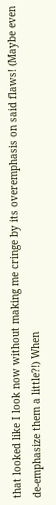that looked like I look now without making me cringe by its overemphasis on said flaws! (Maybe even de-emphasize them a little?!) When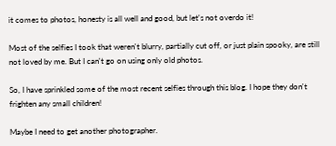it comes to photos, honesty is all well and good, but let's not overdo it!

Most of the selfies I took that weren't blurry, partially cut off, or just plain spooky, are still not loved by me. But I can't go on using only old photos.

So, I have sprinkled some of the most recent selfies through this blog. I hope they don't frighten any small children!

Maybe I need to get another photographer.